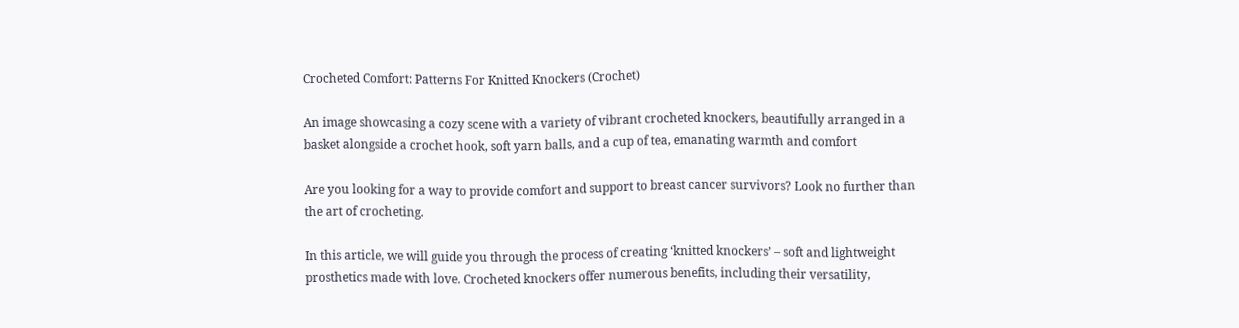Crocheted Comfort: Patterns For Knitted Knockers (Crochet)

An image showcasing a cozy scene with a variety of vibrant crocheted knockers, beautifully arranged in a basket alongside a crochet hook, soft yarn balls, and a cup of tea, emanating warmth and comfort

Are you looking for a way to provide comfort and support to breast cancer survivors? Look no further than the art of crocheting.

In this article, we will guide you through the process of creating ‘knitted knockers’ – soft and lightweight prosthetics made with love. Crocheted knockers offer numerous benefits, including their versatility,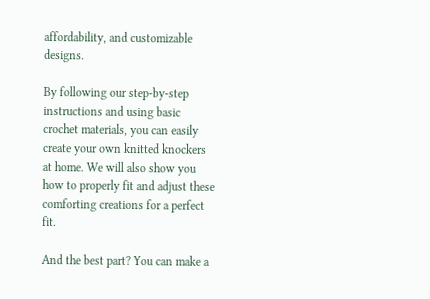affordability, and customizable designs.

By following our step-by-step instructions and using basic crochet materials, you can easily create your own knitted knockers at home. We will also show you how to properly fit and adjust these comforting creations for a perfect fit.

And the best part? You can make a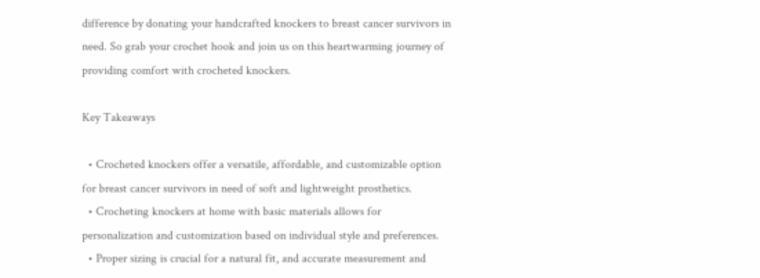difference by donating your handcrafted knockers to breast cancer survivors in need. So grab your crochet hook and join us on this heartwarming journey of providing comfort with crocheted knockers.

Key Takeaways

  • Crocheted knockers offer a versatile, affordable, and customizable option for breast cancer survivors in need of soft and lightweight prosthetics.
  • Crocheting knockers at home with basic materials allows for personalization and customization based on individual style and preferences.
  • Proper sizing is crucial for a natural fit, and accurate measurement and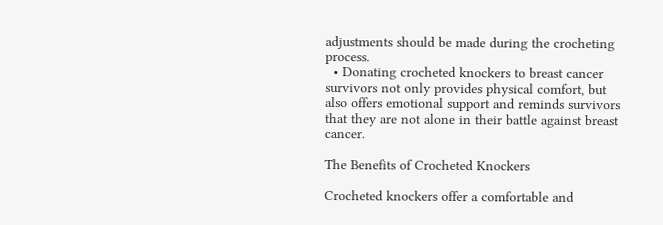adjustments should be made during the crocheting process.
  • Donating crocheted knockers to breast cancer survivors not only provides physical comfort, but also offers emotional support and reminds survivors that they are not alone in their battle against breast cancer.

The Benefits of Crocheted Knockers

Crocheted knockers offer a comfortable and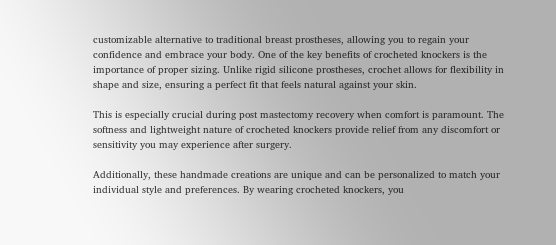customizable alternative to traditional breast prostheses, allowing you to regain your confidence and embrace your body. One of the key benefits of crocheted knockers is the importance of proper sizing. Unlike rigid silicone prostheses, crochet allows for flexibility in shape and size, ensuring a perfect fit that feels natural against your skin.

This is especially crucial during post mastectomy recovery when comfort is paramount. The softness and lightweight nature of crocheted knockers provide relief from any discomfort or sensitivity you may experience after surgery.

Additionally, these handmade creations are unique and can be personalized to match your individual style and preferences. By wearing crocheted knockers, you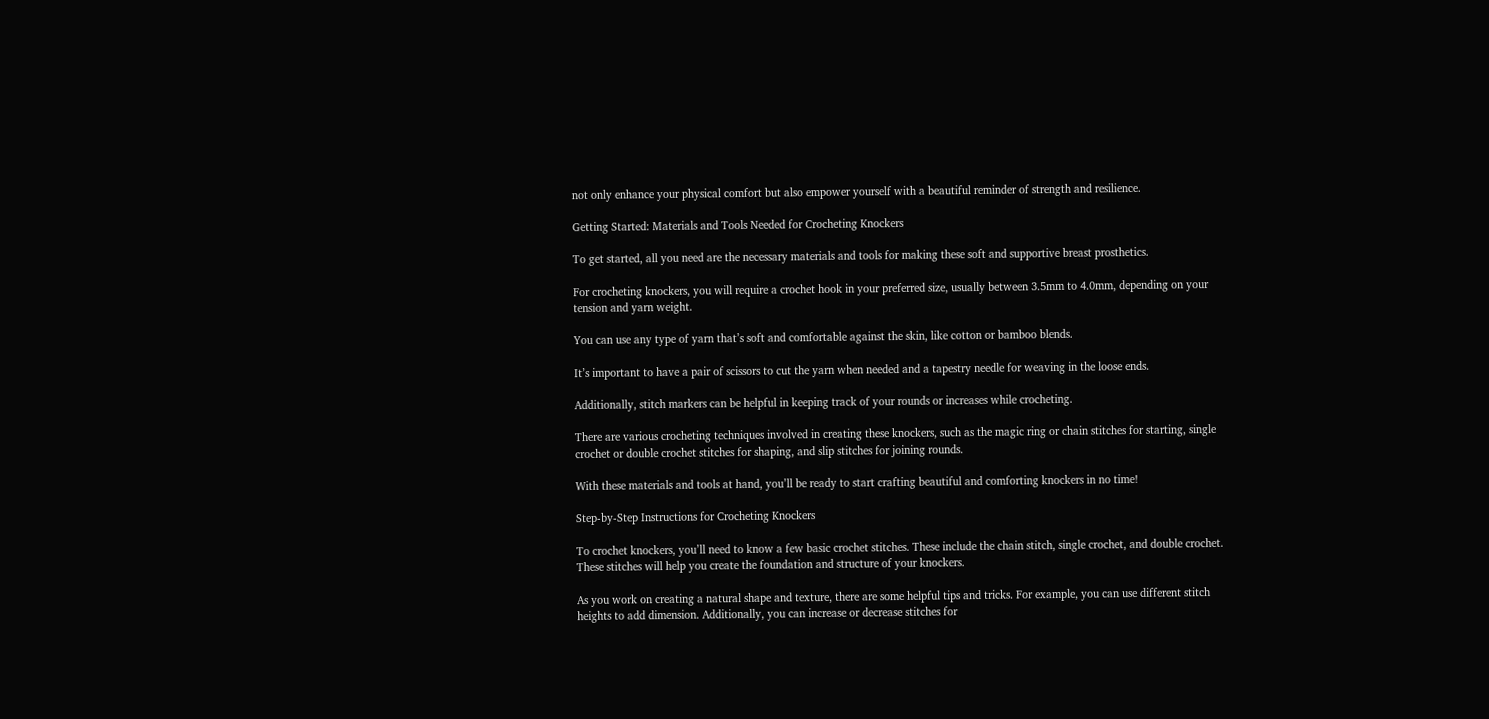not only enhance your physical comfort but also empower yourself with a beautiful reminder of strength and resilience.

Getting Started: Materials and Tools Needed for Crocheting Knockers

To get started, all you need are the necessary materials and tools for making these soft and supportive breast prosthetics.

For crocheting knockers, you will require a crochet hook in your preferred size, usually between 3.5mm to 4.0mm, depending on your tension and yarn weight.

You can use any type of yarn that’s soft and comfortable against the skin, like cotton or bamboo blends.

It’s important to have a pair of scissors to cut the yarn when needed and a tapestry needle for weaving in the loose ends.

Additionally, stitch markers can be helpful in keeping track of your rounds or increases while crocheting.

There are various crocheting techniques involved in creating these knockers, such as the magic ring or chain stitches for starting, single crochet or double crochet stitches for shaping, and slip stitches for joining rounds.

With these materials and tools at hand, you’ll be ready to start crafting beautiful and comforting knockers in no time!

Step-by-Step Instructions for Crocheting Knockers

To crochet knockers, you’ll need to know a few basic crochet stitches. These include the chain stitch, single crochet, and double crochet. These stitches will help you create the foundation and structure of your knockers.

As you work on creating a natural shape and texture, there are some helpful tips and tricks. For example, you can use different stitch heights to add dimension. Additionally, you can increase or decrease stitches for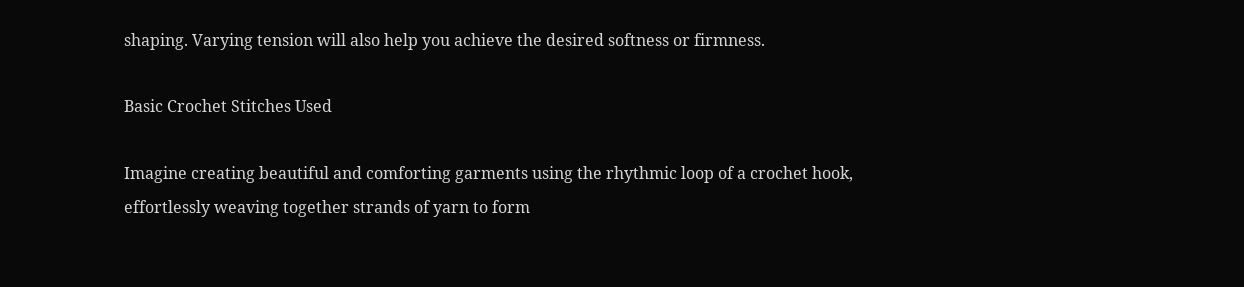shaping. Varying tension will also help you achieve the desired softness or firmness.

Basic Crochet Stitches Used

Imagine creating beautiful and comforting garments using the rhythmic loop of a crochet hook, effortlessly weaving together strands of yarn to form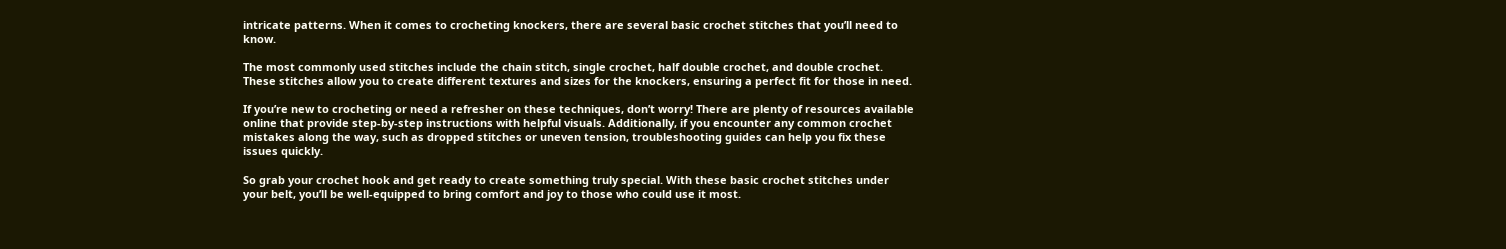intricate patterns. When it comes to crocheting knockers, there are several basic crochet stitches that you’ll need to know.

The most commonly used stitches include the chain stitch, single crochet, half double crochet, and double crochet. These stitches allow you to create different textures and sizes for the knockers, ensuring a perfect fit for those in need.

If you’re new to crocheting or need a refresher on these techniques, don’t worry! There are plenty of resources available online that provide step-by-step instructions with helpful visuals. Additionally, if you encounter any common crochet mistakes along the way, such as dropped stitches or uneven tension, troubleshooting guides can help you fix these issues quickly.

So grab your crochet hook and get ready to create something truly special. With these basic crochet stitches under your belt, you’ll be well-equipped to bring comfort and joy to those who could use it most.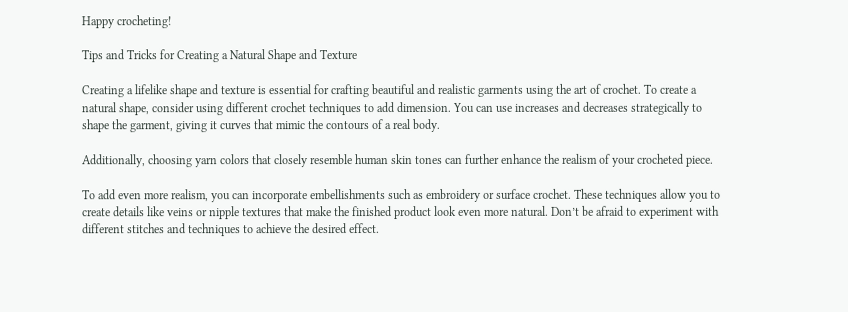Happy crocheting!

Tips and Tricks for Creating a Natural Shape and Texture

Creating a lifelike shape and texture is essential for crafting beautiful and realistic garments using the art of crochet. To create a natural shape, consider using different crochet techniques to add dimension. You can use increases and decreases strategically to shape the garment, giving it curves that mimic the contours of a real body.

Additionally, choosing yarn colors that closely resemble human skin tones can further enhance the realism of your crocheted piece.

To add even more realism, you can incorporate embellishments such as embroidery or surface crochet. These techniques allow you to create details like veins or nipple textures that make the finished product look even more natural. Don’t be afraid to experiment with different stitches and techniques to achieve the desired effect.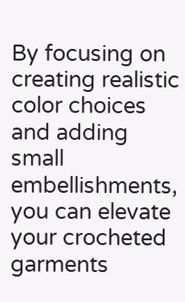By focusing on creating realistic color choices and adding small embellishments, you can elevate your crocheted garments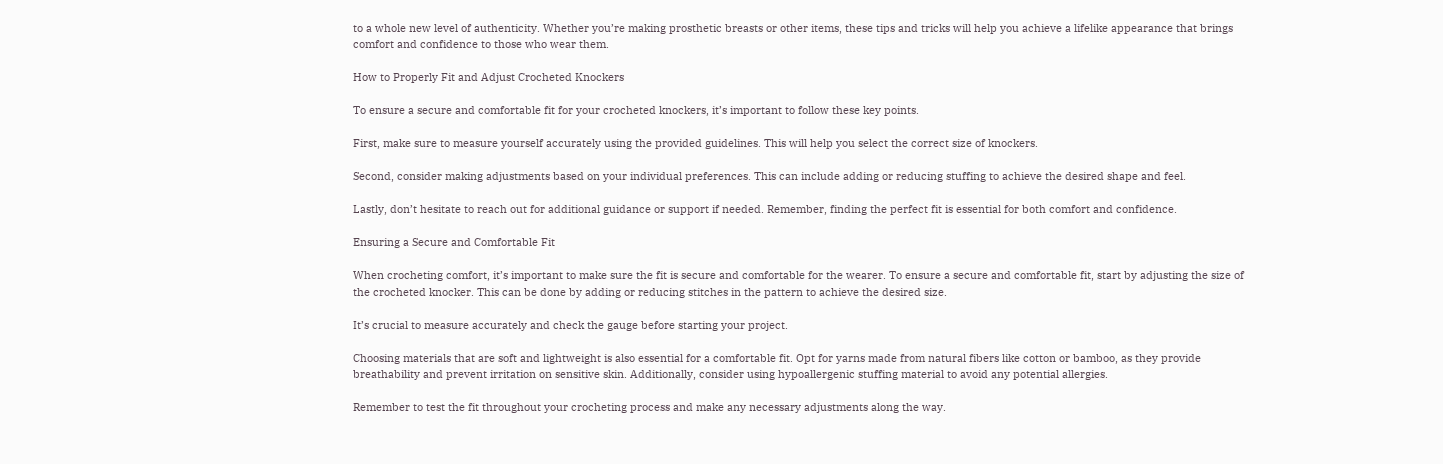to a whole new level of authenticity. Whether you’re making prosthetic breasts or other items, these tips and tricks will help you achieve a lifelike appearance that brings comfort and confidence to those who wear them.

How to Properly Fit and Adjust Crocheted Knockers

To ensure a secure and comfortable fit for your crocheted knockers, it’s important to follow these key points.

First, make sure to measure yourself accurately using the provided guidelines. This will help you select the correct size of knockers.

Second, consider making adjustments based on your individual preferences. This can include adding or reducing stuffing to achieve the desired shape and feel.

Lastly, don’t hesitate to reach out for additional guidance or support if needed. Remember, finding the perfect fit is essential for both comfort and confidence.

Ensuring a Secure and Comfortable Fit

When crocheting comfort, it’s important to make sure the fit is secure and comfortable for the wearer. To ensure a secure and comfortable fit, start by adjusting the size of the crocheted knocker. This can be done by adding or reducing stitches in the pattern to achieve the desired size.

It’s crucial to measure accurately and check the gauge before starting your project.

Choosing materials that are soft and lightweight is also essential for a comfortable fit. Opt for yarns made from natural fibers like cotton or bamboo, as they provide breathability and prevent irritation on sensitive skin. Additionally, consider using hypoallergenic stuffing material to avoid any potential allergies.

Remember to test the fit throughout your crocheting process and make any necessary adjustments along the way.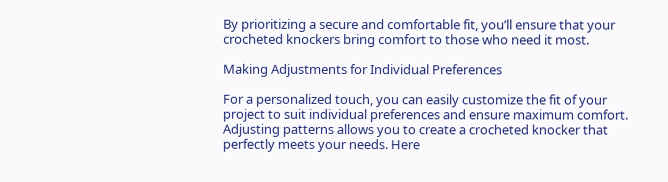By prioritizing a secure and comfortable fit, you’ll ensure that your crocheted knockers bring comfort to those who need it most.

Making Adjustments for Individual Preferences

For a personalized touch, you can easily customize the fit of your project to suit individual preferences and ensure maximum comfort. Adjusting patterns allows you to create a crocheted knocker that perfectly meets your needs. Here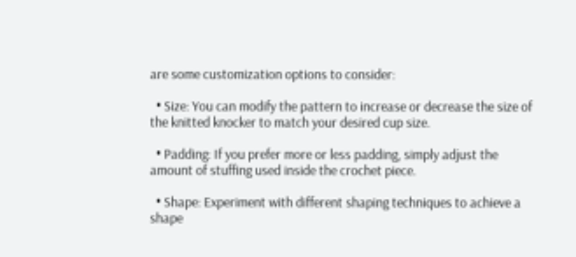are some customization options to consider:

  • Size: You can modify the pattern to increase or decrease the size of the knitted knocker to match your desired cup size.

  • Padding: If you prefer more or less padding, simply adjust the amount of stuffing used inside the crochet piece.

  • Shape: Experiment with different shaping techniques to achieve a shape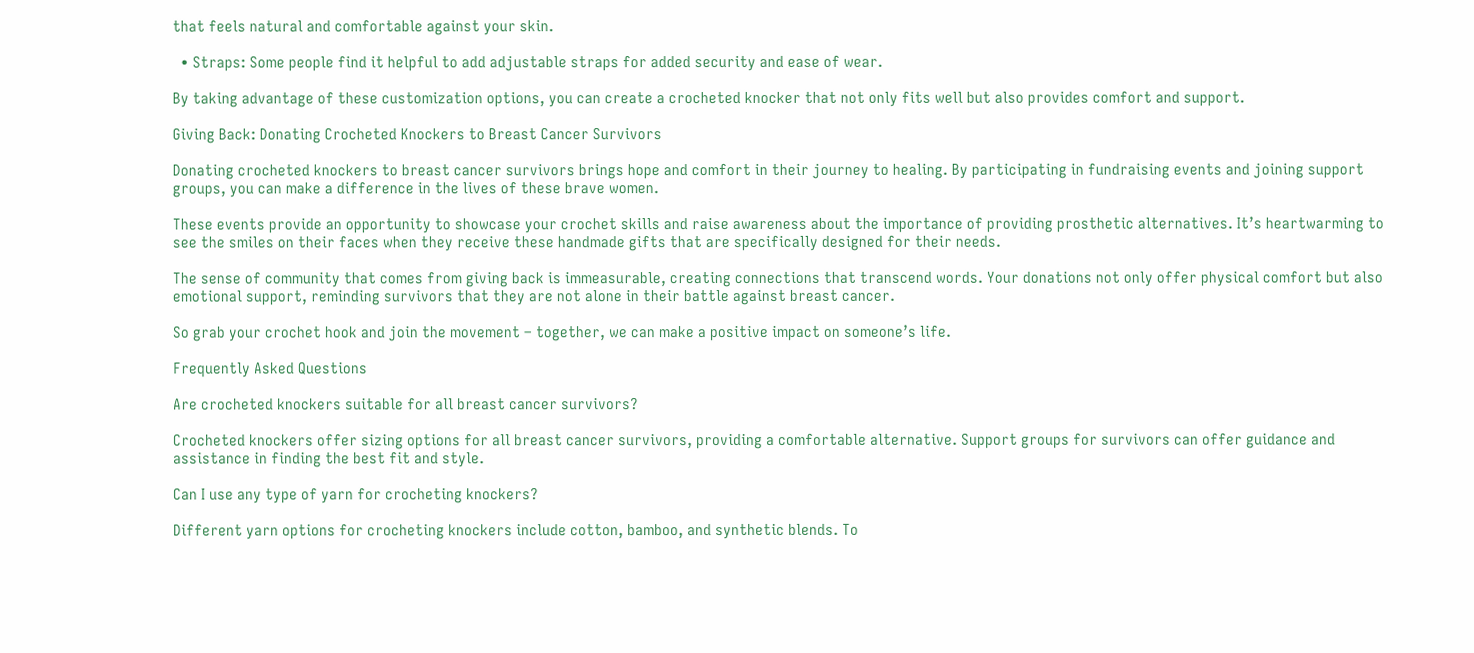that feels natural and comfortable against your skin.

  • Straps: Some people find it helpful to add adjustable straps for added security and ease of wear.

By taking advantage of these customization options, you can create a crocheted knocker that not only fits well but also provides comfort and support.

Giving Back: Donating Crocheted Knockers to Breast Cancer Survivors

Donating crocheted knockers to breast cancer survivors brings hope and comfort in their journey to healing. By participating in fundraising events and joining support groups, you can make a difference in the lives of these brave women.

These events provide an opportunity to showcase your crochet skills and raise awareness about the importance of providing prosthetic alternatives. It’s heartwarming to see the smiles on their faces when they receive these handmade gifts that are specifically designed for their needs.

The sense of community that comes from giving back is immeasurable, creating connections that transcend words. Your donations not only offer physical comfort but also emotional support, reminding survivors that they are not alone in their battle against breast cancer.

So grab your crochet hook and join the movement – together, we can make a positive impact on someone’s life.

Frequently Asked Questions

Are crocheted knockers suitable for all breast cancer survivors?

Crocheted knockers offer sizing options for all breast cancer survivors, providing a comfortable alternative. Support groups for survivors can offer guidance and assistance in finding the best fit and style.

Can I use any type of yarn for crocheting knockers?

Different yarn options for crocheting knockers include cotton, bamboo, and synthetic blends. To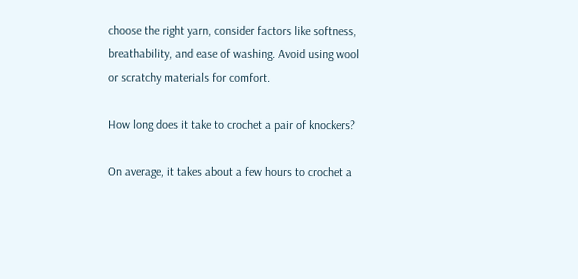choose the right yarn, consider factors like softness, breathability, and ease of washing. Avoid using wool or scratchy materials for comfort.

How long does it take to crochet a pair of knockers?

On average, it takes about a few hours to crochet a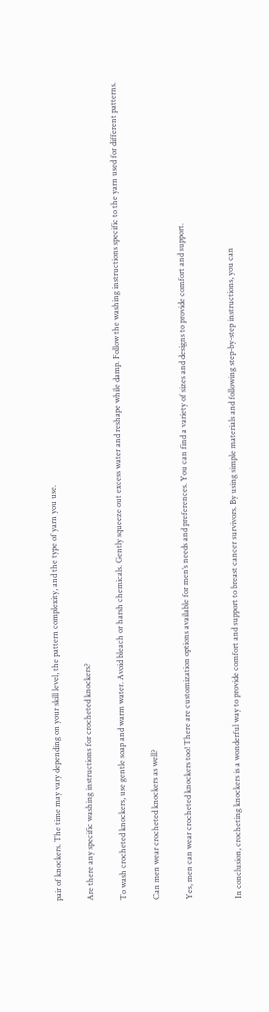pair of knockers. The time may vary depending on your skill level, the pattern complexity, and the type of yarn you use.

Are there any specific washing instructions for crocheted knockers?

To wash crocheted knockers, use gentle soap and warm water. Avoid bleach or harsh chemicals. Gently squeeze out excess water and reshape while damp. Follow the washing instructions specific to the yarn used for different patterns.

Can men wear crocheted knockers as well?

Yes, men can wear crocheted knockers too! There are customization options available for men’s needs and preferences. You can find a variety of sizes and designs to provide comfort and support.


In conclusion, crocheting knockers is a wonderful way to provide comfort and support to breast cancer survivors. By using simple materials and following step-by-step instructions, you can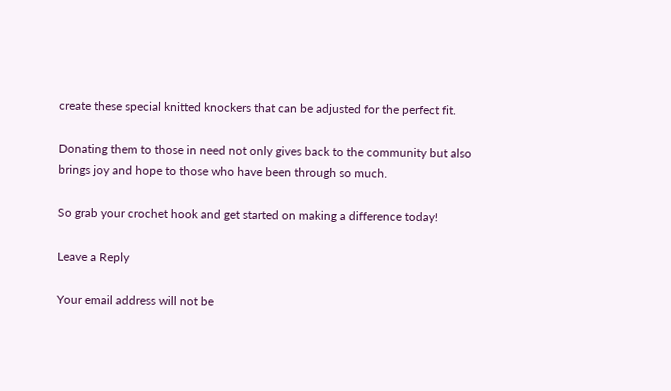create these special knitted knockers that can be adjusted for the perfect fit.

Donating them to those in need not only gives back to the community but also brings joy and hope to those who have been through so much.

So grab your crochet hook and get started on making a difference today!

Leave a Reply

Your email address will not be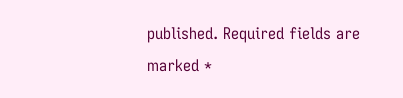published. Required fields are marked *